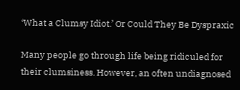‘What a Clumsy Idiot.’ Or Could They Be Dyspraxic

Many people go through life being ridiculed for their clumsiness. However, an often undiagnosed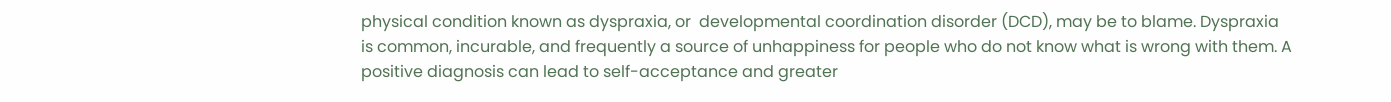physical condition known as dyspraxia, or  developmental coordination disorder (DCD), may be to blame. Dyspraxia is common, incurable, and frequently a source of unhappiness for people who do not know what is wrong with them. A positive diagnosis can lead to self-acceptance and greater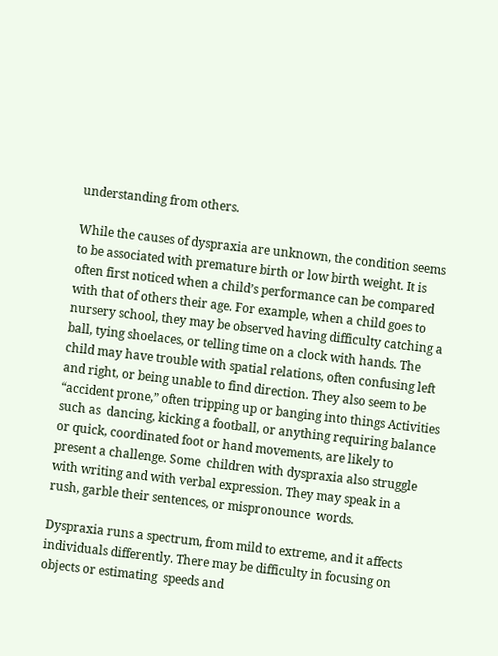understanding from others.

While the causes of dyspraxia are unknown, the condition seems to be associated with premature birth or low birth weight. It is often first noticed when a child’s performance can be compared with that of others their age. For example, when a child goes to nursery school, they may be observed having difficulty catching a ball, tying shoelaces, or telling time on a clock with hands. The child may have trouble with spatial relations, often confusing left and right, or being unable to find direction. They also seem to be “accident prone,” often tripping up or banging into things Activities such as  dancing, kicking a football, or anything requiring balance or quick, coordinated foot or hand movements, are likely to present a challenge. Some  children with dyspraxia also struggle with writing and with verbal expression. They may speak in a rush, garble their sentences, or mispronounce  words.

Dyspraxia runs a spectrum, from mild to extreme, and it affects individuals differently. There may be difficulty in focusing on objects or estimating  speeds and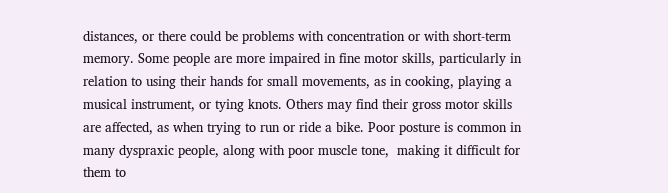distances, or there could be problems with concentration or with short-term memory. Some people are more impaired in fine motor skills, particularly in relation to using their hands for small movements, as in cooking, playing a musical instrument, or tying knots. Others may find their gross motor skills are affected, as when trying to run or ride a bike. Poor posture is common in many dyspraxic people, along with poor muscle tone,  making it difficult for them to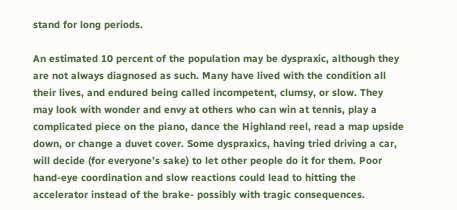stand for long periods.

An estimated 10 percent of the population may be dyspraxic, although they are not always diagnosed as such. Many have lived with the condition all  their lives, and endured being called incompetent, clumsy, or slow. They may look with wonder and envy at others who can win at tennis, play a complicated piece on the piano, dance the Highland reel, read a map upside down, or change a duvet cover. Some dyspraxics, having tried driving a car, will decide (for everyone’s sake) to let other people do it for them. Poor hand-eye coordination and slow reactions could lead to hitting the accelerator instead of the brake- possibly with tragic consequences.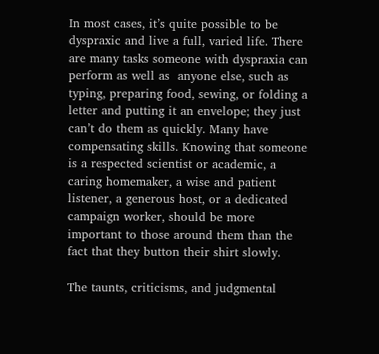In most cases, it’s quite possible to be dyspraxic and live a full, varied life. There are many tasks someone with dyspraxia can perform as well as  anyone else, such as typing, preparing food, sewing, or folding a letter and putting it an envelope; they just can’t do them as quickly. Many have  compensating skills. Knowing that someone is a respected scientist or academic, a caring homemaker, a wise and patient listener, a generous host, or a dedicated campaign worker, should be more important to those around them than the fact that they button their shirt slowly.

The taunts, criticisms, and judgmental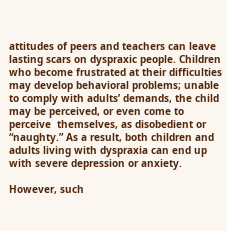attitudes of peers and teachers can leave lasting scars on dyspraxic people. Children who become frustrated at their difficulties may develop behavioral problems; unable to comply with adults’ demands, the child may be perceived, or even come to perceive  themselves, as disobedient or “naughty.” As a result, both children and adults living with dyspraxia can end up with severe depression or anxiety.

However, such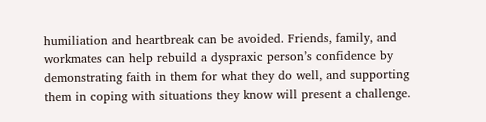humiliation and heartbreak can be avoided. Friends, family, and workmates can help rebuild a dyspraxic person’s confidence by  demonstrating faith in them for what they do well, and supporting them in coping with situations they know will present a challenge.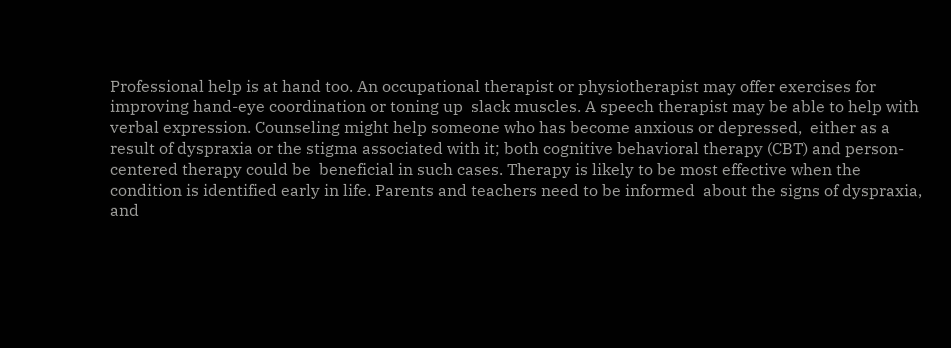Professional help is at hand too. An occupational therapist or physiotherapist may offer exercises for improving hand-eye coordination or toning up  slack muscles. A speech therapist may be able to help with verbal expression. Counseling might help someone who has become anxious or depressed,  either as a result of dyspraxia or the stigma associated with it; both cognitive behavioral therapy (CBT) and person-centered therapy could be  beneficial in such cases. Therapy is likely to be most effective when the condition is identified early in life. Parents and teachers need to be informed  about the signs of dyspraxia, and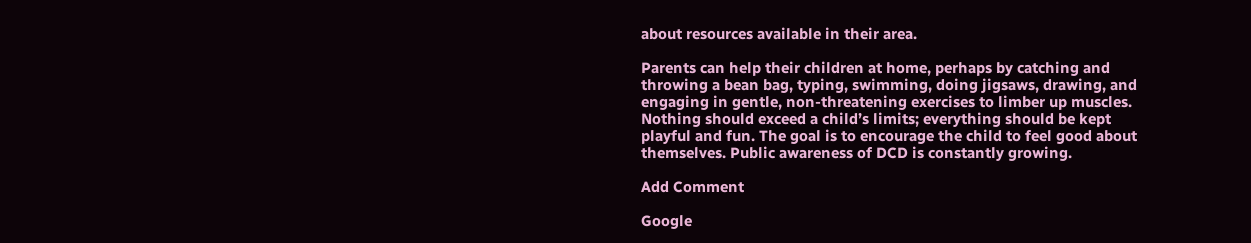about resources available in their area.

Parents can help their children at home, perhaps by catching and throwing a bean bag, typing, swimming, doing jigsaws, drawing, and engaging in gentle, non-threatening exercises to limber up muscles. Nothing should exceed a child’s limits; everything should be kept playful and fun. The goal is to encourage the child to feel good about themselves. Public awareness of DCD is constantly growing.

Add Comment

Google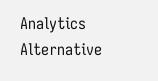Analytics Alternative